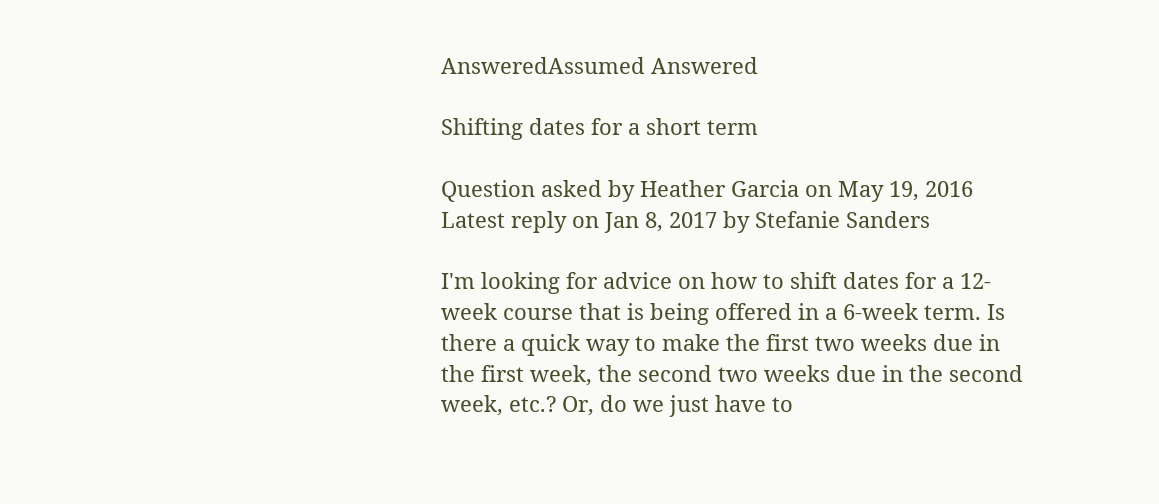AnsweredAssumed Answered

Shifting dates for a short term

Question asked by Heather Garcia on May 19, 2016
Latest reply on Jan 8, 2017 by Stefanie Sanders

I'm looking for advice on how to shift dates for a 12-week course that is being offered in a 6-week term. Is there a quick way to make the first two weeks due in the first week, the second two weeks due in the second week, etc.? Or, do we just have to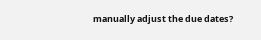manually adjust the due dates?